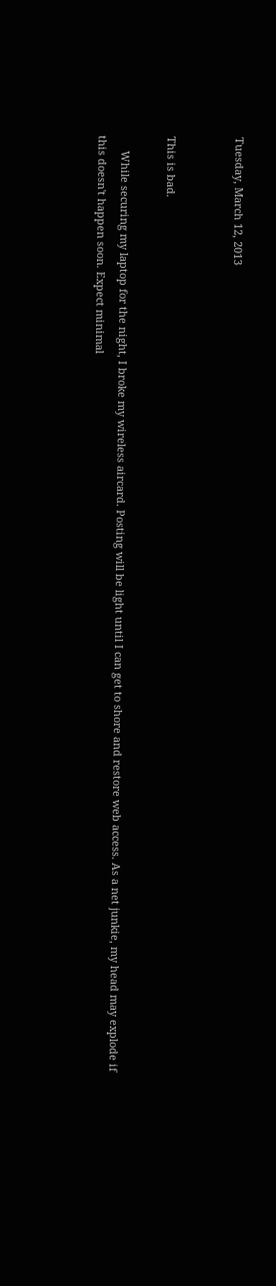Tuesday, March 12, 2013


This is bad.

     While securing my laptop for the night, I broke my wireless aircard. Posting will be light until I can get to shore and restore web access. As a net junkie, my head may explode if this doesn't happen soon. Expect minimal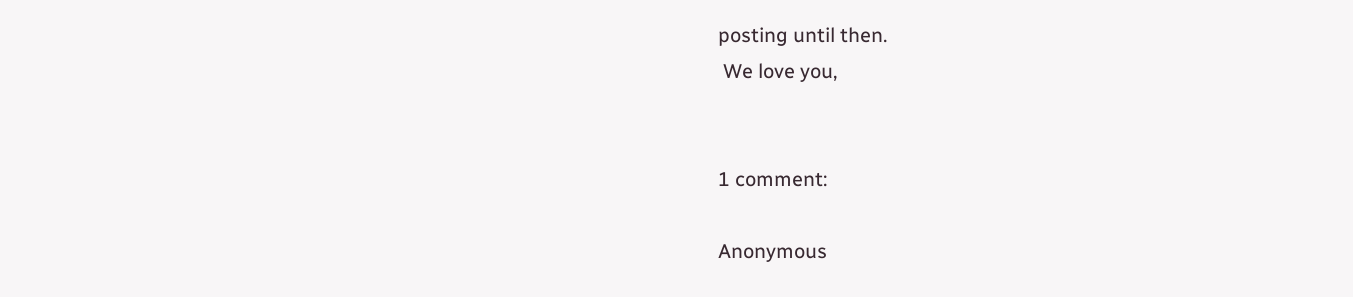posting until then.
 We love you,


1 comment:

Anonymous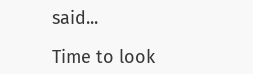said...

Time to look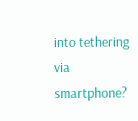into tethering via smartphone?